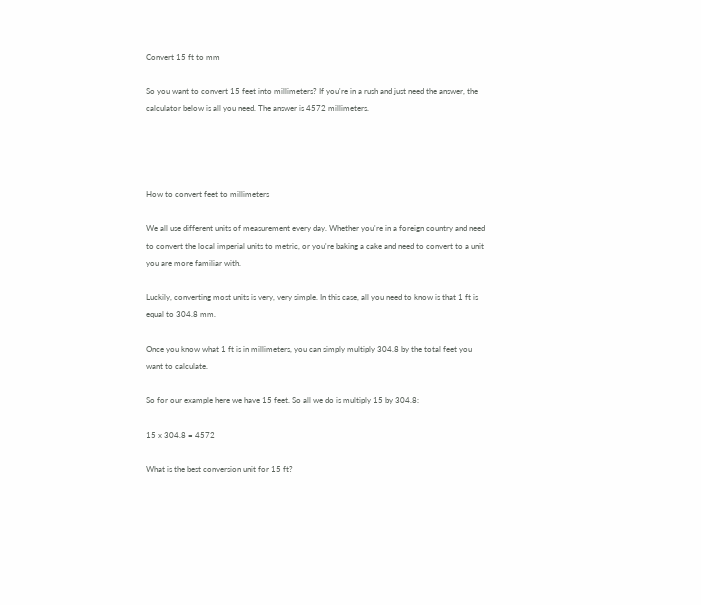Convert 15 ft to mm

So you want to convert 15 feet into millimeters? If you're in a rush and just need the answer, the calculator below is all you need. The answer is 4572 millimeters.




How to convert feet to millimeters

We all use different units of measurement every day. Whether you're in a foreign country and need to convert the local imperial units to metric, or you're baking a cake and need to convert to a unit you are more familiar with.

Luckily, converting most units is very, very simple. In this case, all you need to know is that 1 ft is equal to 304.8 mm.

Once you know what 1 ft is in millimeters, you can simply multiply 304.8 by the total feet you want to calculate.

So for our example here we have 15 feet. So all we do is multiply 15 by 304.8:

15 x 304.8 = 4572

What is the best conversion unit for 15 ft?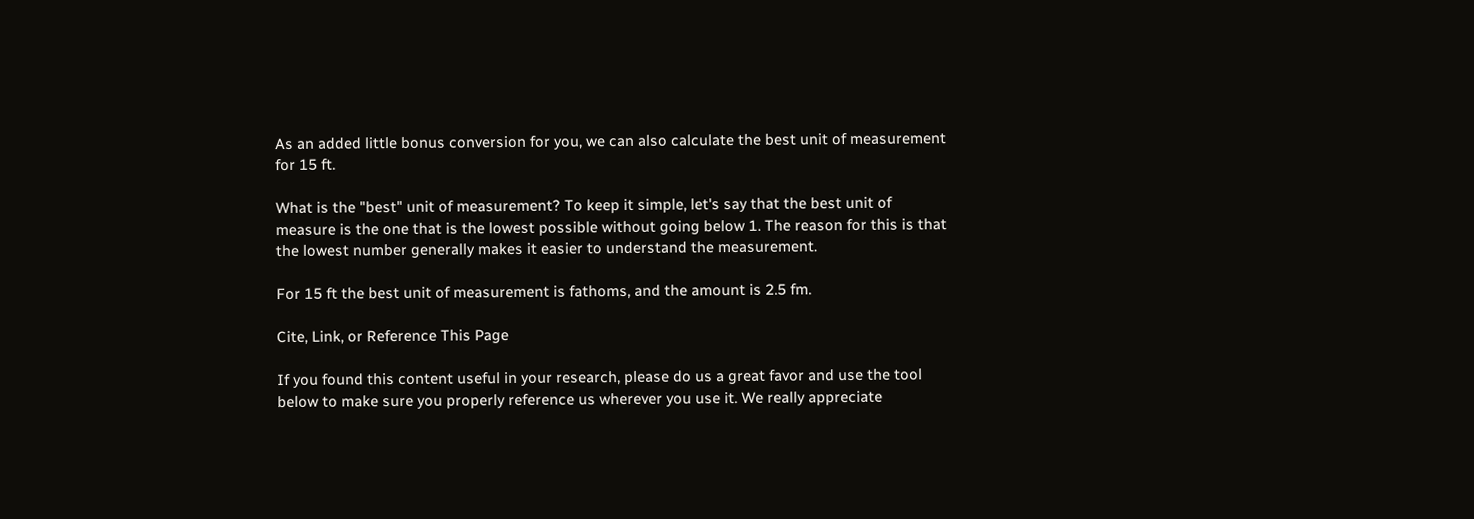As an added little bonus conversion for you, we can also calculate the best unit of measurement for 15 ft.

What is the "best" unit of measurement? To keep it simple, let's say that the best unit of measure is the one that is the lowest possible without going below 1. The reason for this is that the lowest number generally makes it easier to understand the measurement.

For 15 ft the best unit of measurement is fathoms, and the amount is 2.5 fm.

Cite, Link, or Reference This Page

If you found this content useful in your research, please do us a great favor and use the tool below to make sure you properly reference us wherever you use it. We really appreciate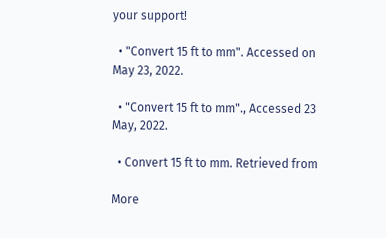your support!

  • "Convert 15 ft to mm". Accessed on May 23, 2022.

  • "Convert 15 ft to mm"., Accessed 23 May, 2022.

  • Convert 15 ft to mm. Retrieved from

More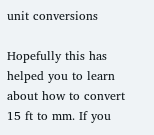unit conversions

Hopefully this has helped you to learn about how to convert 15 ft to mm. If you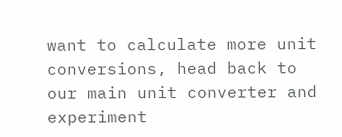want to calculate more unit conversions, head back to our main unit converter and experiment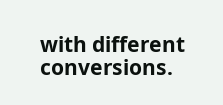with different conversions.